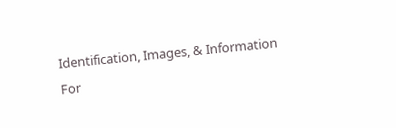Identification, Images, & Information
For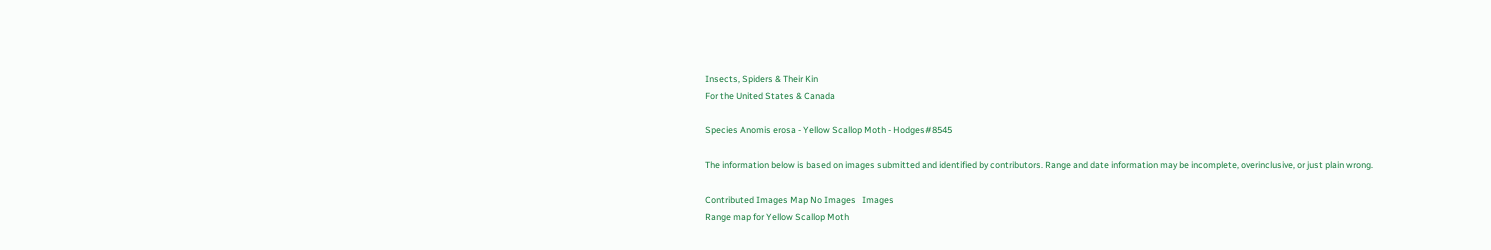Insects, Spiders & Their Kin
For the United States & Canada

Species Anomis erosa - Yellow Scallop Moth - Hodges#8545

The information below is based on images submitted and identified by contributors. Range and date information may be incomplete, overinclusive, or just plain wrong.

Contributed Images Map No Images   Images
Range map for Yellow Scallop Moth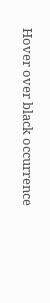Hover over black occurrence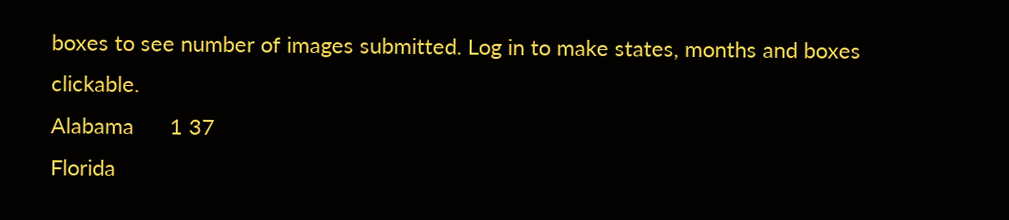boxes to see number of images submitted. Log in to make states, months and boxes clickable.
Alabama      1 37
Florida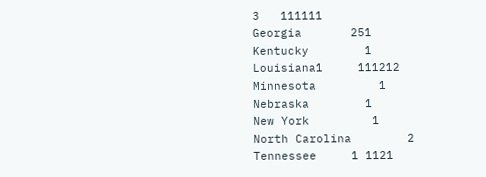3   111111
Georgia       251
Kentucky        1
Louisiana1     111212
Minnesota         1
Nebraska        1
New York         1
North Carolina        2
Tennessee     1 1121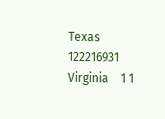Texas   122216931
Virginia    1 1